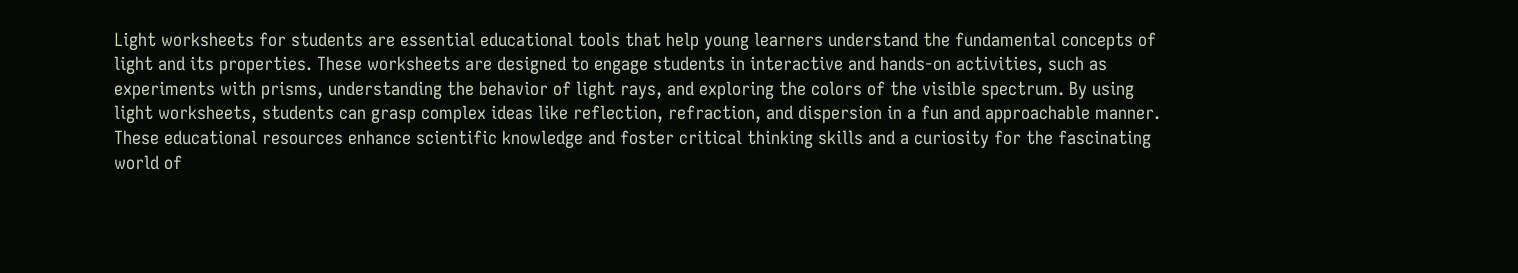Light worksheets for students are essential educational tools that help young learners understand the fundamental concepts of light and its properties. These worksheets are designed to engage students in interactive and hands-on activities, such as experiments with prisms, understanding the behavior of light rays, and exploring the colors of the visible spectrum. By using light worksheets, students can grasp complex ideas like reflection, refraction, and dispersion in a fun and approachable manner. These educational resources enhance scientific knowledge and foster critical thinking skills and a curiosity for the fascinating world of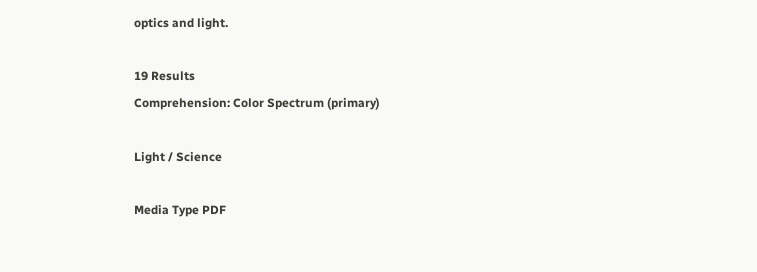optics and light.

19 Results
Comprehension: Color Spectrum (primary)

Light / Science

Media Type PDF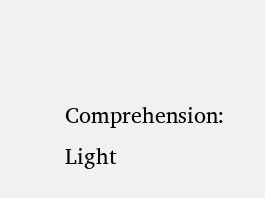Comprehension: Light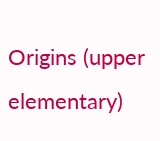Origins (upper elementary)